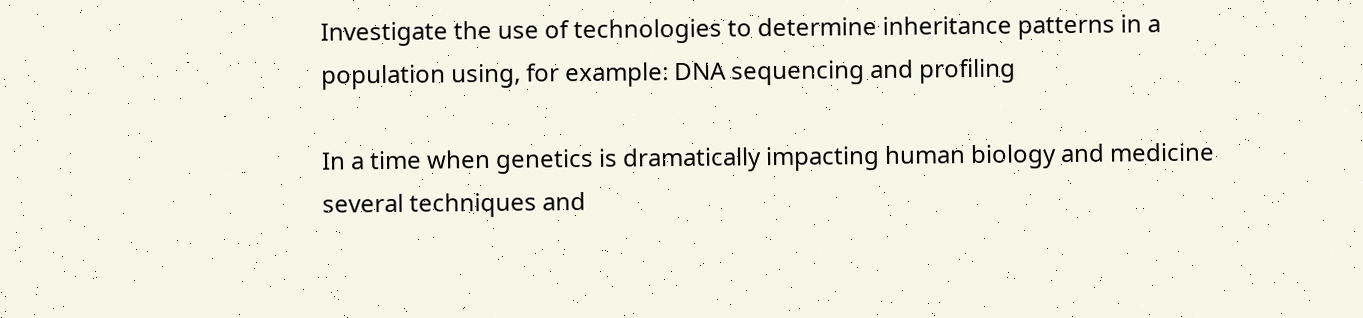Investigate the use of technologies to determine inheritance patterns in a population using, for example: DNA sequencing and profiling

In a time when genetics is dramatically impacting human biology and medicine several techniques and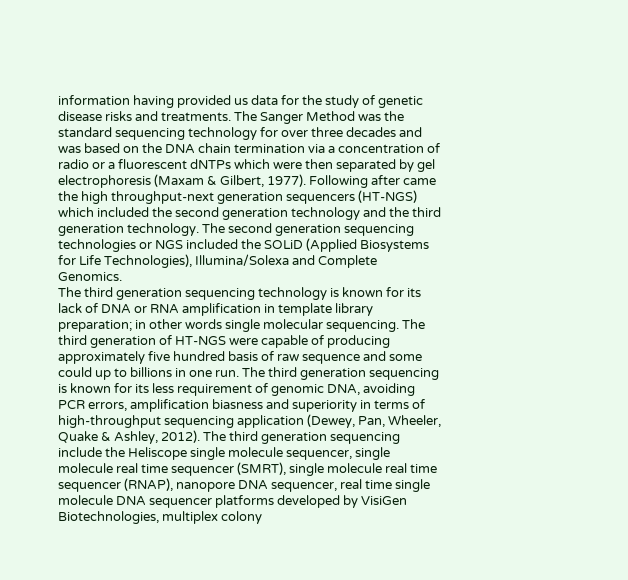information having provided us data for the study of genetic disease risks and treatments. The Sanger Method was the standard sequencing technology for over three decades and was based on the DNA chain termination via a concentration of radio or a fluorescent dNTPs which were then separated by gel electrophoresis (Maxam & Gilbert, 1977). Following after came the high throughput-next generation sequencers (HT-NGS) which included the second generation technology and the third generation technology. The second generation sequencing technologies or NGS included the SOLiD (Applied Biosystems for Life Technologies), Illumina/Solexa and Complete Genomics.
The third generation sequencing technology is known for its lack of DNA or RNA amplification in template library preparation; in other words single molecular sequencing. The third generation of HT-NGS were capable of producing approximately five hundred basis of raw sequence and some could up to billions in one run. The third generation sequencing is known for its less requirement of genomic DNA, avoiding PCR errors, amplification biasness and superiority in terms of high-throughput sequencing application (Dewey, Pan, Wheeler, Quake & Ashley, 2012). The third generation sequencing include the Heliscope single molecule sequencer, single molecule real time sequencer (SMRT), single molecule real time sequencer (RNAP), nanopore DNA sequencer, real time single molecule DNA sequencer platforms developed by VisiGen Biotechnologies, multiplex colony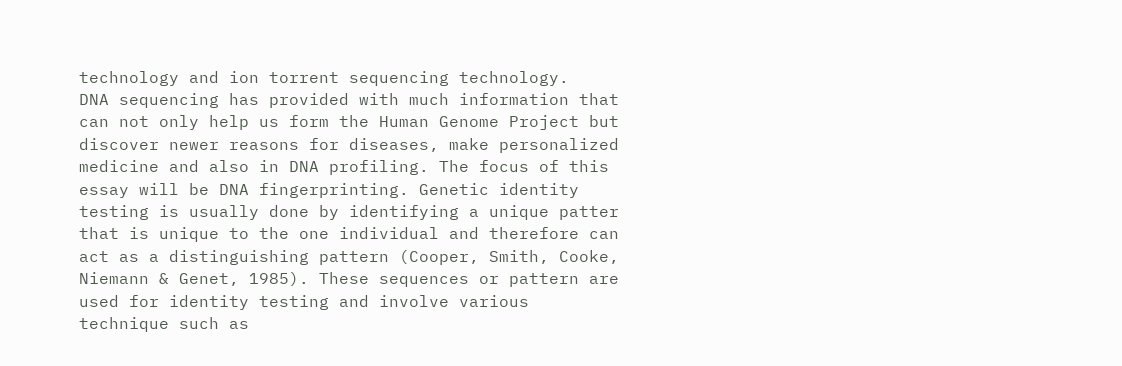technology and ion torrent sequencing technology.
DNA sequencing has provided with much information that can not only help us form the Human Genome Project but discover newer reasons for diseases, make personalized medicine and also in DNA profiling. The focus of this essay will be DNA fingerprinting. Genetic identity testing is usually done by identifying a unique patter that is unique to the one individual and therefore can act as a distinguishing pattern (Cooper, Smith, Cooke, Niemann & Genet, 1985). These sequences or pattern are used for identity testing and involve various technique such as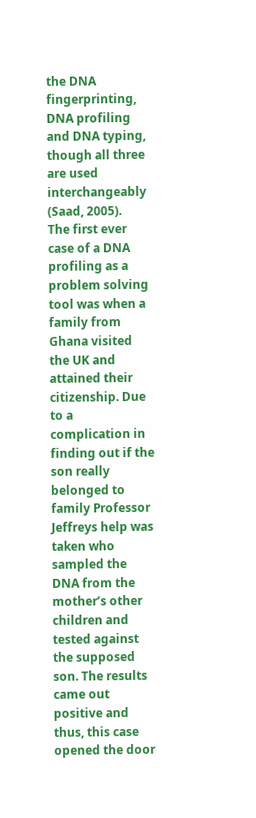the DNA fingerprinting, DNA profiling and DNA typing, though all three are used interchangeably (Saad, 2005).
The first ever case of a DNA profiling as a problem solving tool was when a family from Ghana visited the UK and attained their citizenship. Due to a complication in finding out if the son really belonged to family Professor Jeffreys help was taken who sampled the DNA from the mother’s other children and tested against the supposed son. The results came out positive and thus, this case opened the door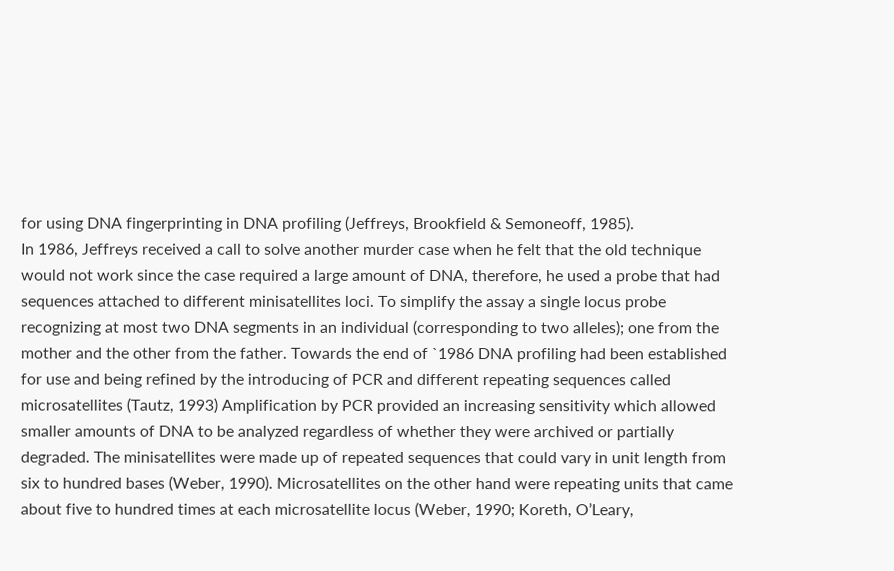for using DNA fingerprinting in DNA profiling (Jeffreys, Brookfield & Semoneoff, 1985).
In 1986, Jeffreys received a call to solve another murder case when he felt that the old technique would not work since the case required a large amount of DNA, therefore, he used a probe that had sequences attached to different minisatellites loci. To simplify the assay a single locus probe recognizing at most two DNA segments in an individual (corresponding to two alleles); one from the mother and the other from the father. Towards the end of `1986 DNA profiling had been established for use and being refined by the introducing of PCR and different repeating sequences called microsatellites (Tautz, 1993) Amplification by PCR provided an increasing sensitivity which allowed smaller amounts of DNA to be analyzed regardless of whether they were archived or partially degraded. The minisatellites were made up of repeated sequences that could vary in unit length from six to hundred bases (Weber, 1990). Microsatellites on the other hand were repeating units that came about five to hundred times at each microsatellite locus (Weber, 1990; Koreth, O’Leary,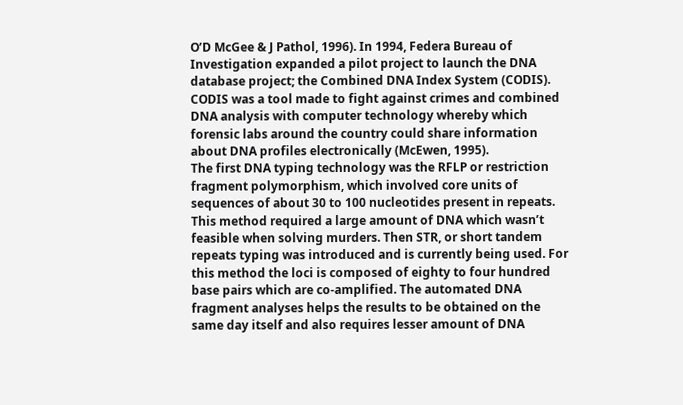O’D McGee & J Pathol, 1996). In 1994, Federa Bureau of Investigation expanded a pilot project to launch the DNA database project; the Combined DNA Index System (CODIS). CODIS was a tool made to fight against crimes and combined DNA analysis with computer technology whereby which forensic labs around the country could share information about DNA profiles electronically (McEwen, 1995).
The first DNA typing technology was the RFLP or restriction fragment polymorphism, which involved core units of sequences of about 30 to 100 nucleotides present in repeats. This method required a large amount of DNA which wasn’t feasible when solving murders. Then STR, or short tandem repeats typing was introduced and is currently being used. For this method the loci is composed of eighty to four hundred base pairs which are co-amplified. The automated DNA fragment analyses helps the results to be obtained on the same day itself and also requires lesser amount of DNA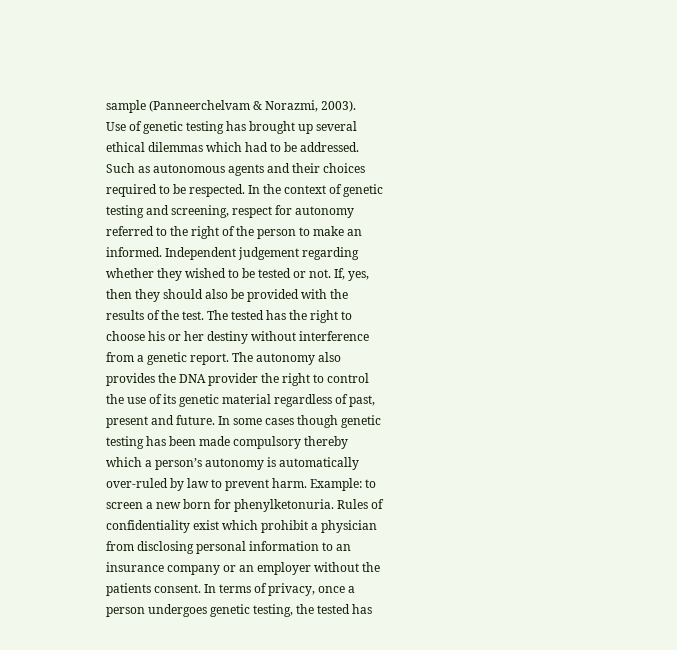sample (Panneerchelvam & Norazmi, 2003).
Use of genetic testing has brought up several ethical dilemmas which had to be addressed. Such as autonomous agents and their choices required to be respected. In the context of genetic testing and screening, respect for autonomy referred to the right of the person to make an informed. Independent judgement regarding whether they wished to be tested or not. If, yes, then they should also be provided with the results of the test. The tested has the right to choose his or her destiny without interference from a genetic report. The autonomy also provides the DNA provider the right to control the use of its genetic material regardless of past, present and future. In some cases though genetic testing has been made compulsory thereby which a person’s autonomy is automatically over-ruled by law to prevent harm. Example: to screen a new born for phenylketonuria. Rules of confidentiality exist which prohibit a physician from disclosing personal information to an insurance company or an employer without the patients consent. In terms of privacy, once a person undergoes genetic testing, the tested has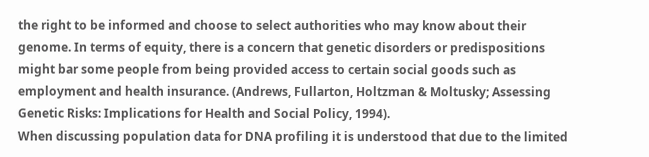the right to be informed and choose to select authorities who may know about their genome. In terms of equity, there is a concern that genetic disorders or predispositions might bar some people from being provided access to certain social goods such as employment and health insurance. (Andrews, Fullarton, Holtzman & Moltusky; Assessing Genetic Risks: Implications for Health and Social Policy, 1994).
When discussing population data for DNA profiling it is understood that due to the limited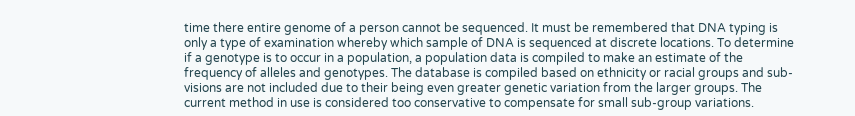time there entire genome of a person cannot be sequenced. It must be remembered that DNA typing is only a type of examination whereby which sample of DNA is sequenced at discrete locations. To determine if a genotype is to occur in a population, a population data is compiled to make an estimate of the frequency of alleles and genotypes. The database is compiled based on ethnicity or racial groups and sub-visions are not included due to their being even greater genetic variation from the larger groups. The current method in use is considered too conservative to compensate for small sub-group variations.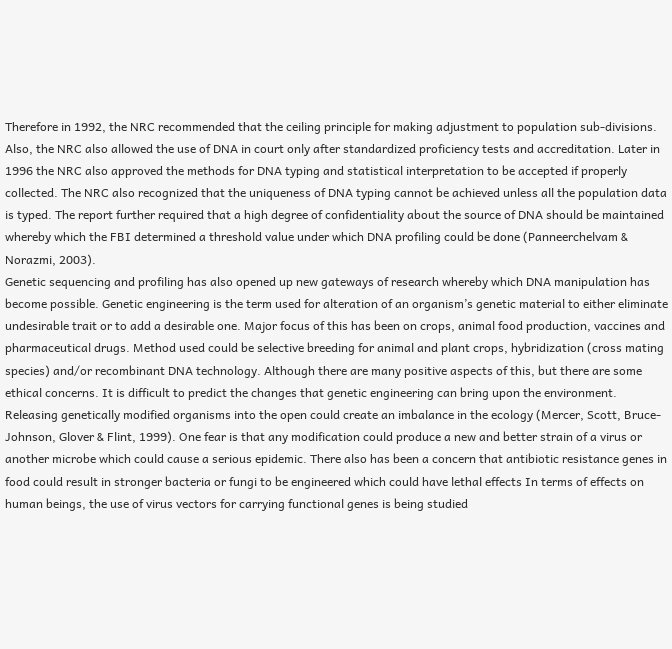Therefore in 1992, the NRC recommended that the ceiling principle for making adjustment to population sub-divisions. Also, the NRC also allowed the use of DNA in court only after standardized proficiency tests and accreditation. Later in 1996 the NRC also approved the methods for DNA typing and statistical interpretation to be accepted if properly collected. The NRC also recognized that the uniqueness of DNA typing cannot be achieved unless all the population data is typed. The report further required that a high degree of confidentiality about the source of DNA should be maintained whereby which the FBI determined a threshold value under which DNA profiling could be done (Panneerchelvam & Norazmi, 2003).
Genetic sequencing and profiling has also opened up new gateways of research whereby which DNA manipulation has become possible. Genetic engineering is the term used for alteration of an organism’s genetic material to either eliminate undesirable trait or to add a desirable one. Major focus of this has been on crops, animal food production, vaccines and pharmaceutical drugs. Method used could be selective breeding for animal and plant crops, hybridization (cross mating species) and/or recombinant DNA technology. Although there are many positive aspects of this, but there are some ethical concerns. It is difficult to predict the changes that genetic engineering can bring upon the environment. Releasing genetically modified organisms into the open could create an imbalance in the ecology (Mercer, Scott, Bruce-Johnson, Glover & Flint, 1999). One fear is that any modification could produce a new and better strain of a virus or another microbe which could cause a serious epidemic. There also has been a concern that antibiotic resistance genes in food could result in stronger bacteria or fungi to be engineered which could have lethal effects In terms of effects on human beings, the use of virus vectors for carrying functional genes is being studied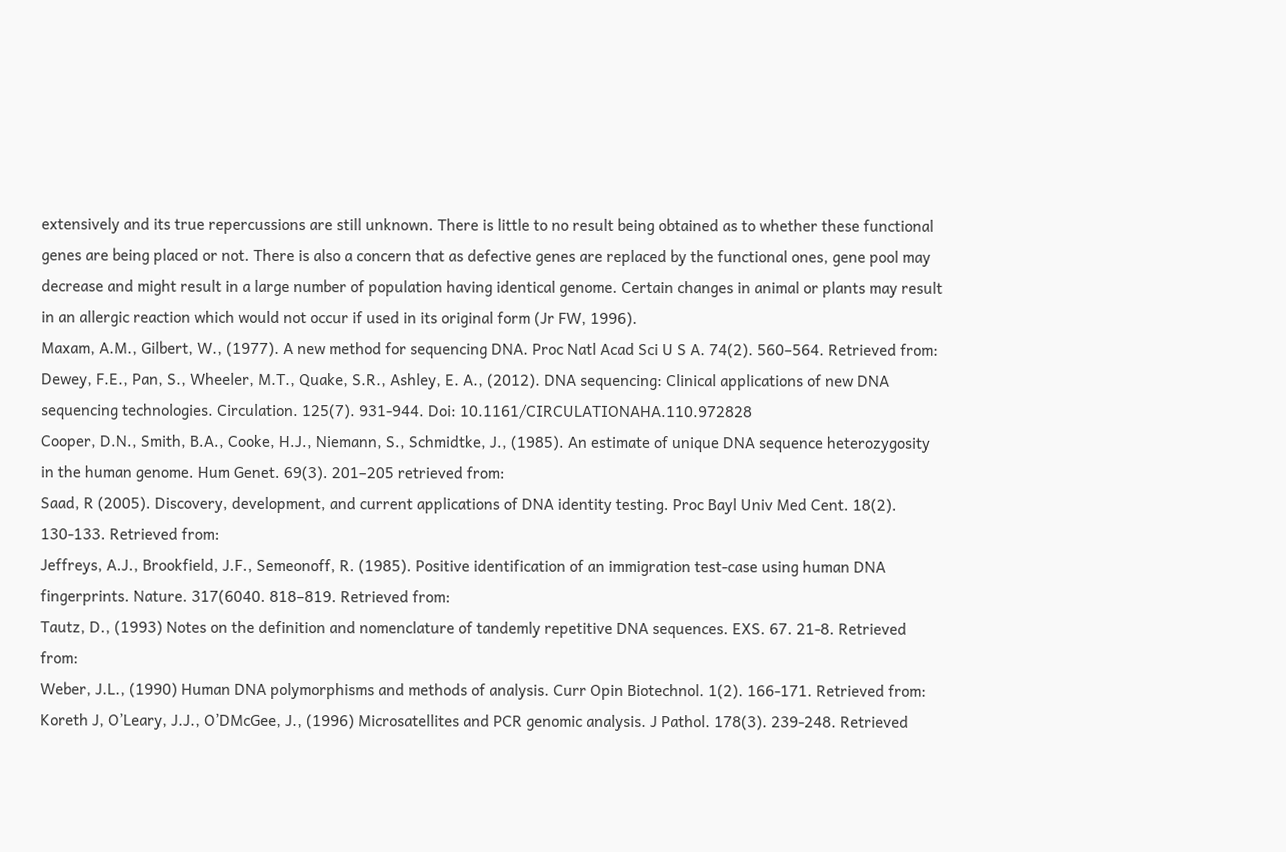extensively and its true repercussions are still unknown. There is little to no result being obtained as to whether these functional genes are being placed or not. There is also a concern that as defective genes are replaced by the functional ones, gene pool may decrease and might result in a large number of population having identical genome. Certain changes in animal or plants may result in an allergic reaction which would not occur if used in its original form (Jr FW, 1996).
Maxam, A.M., Gilbert, W., (1977). A new method for sequencing DNA. Proc Natl Acad Sci U S A. 74(2). 560–564. Retrieved from:
Dewey, F.E., Pan, S., Wheeler, M.T., Quake, S.R., Ashley, E. A., (2012). DNA sequencing: Clinical applications of new DNA sequencing technologies. Circulation. 125(7). 931-944. Doi: 10.1161/CIRCULATIONAHA.110.972828
Cooper, D.N., Smith, B.A., Cooke, H.J., Niemann, S., Schmidtke, J., (1985). An estimate of unique DNA sequence heterozygosity in the human genome. Hum Genet. 69(3). 201–205 retrieved from:
Saad, R (2005). Discovery, development, and current applications of DNA identity testing. Proc Bayl Univ Med Cent. 18(2). 130-133. Retrieved from:
Jeffreys, A.J., Brookfield, J.F., Semeonoff, R. (1985). Positive identification of an immigration test-case using human DNA fingerprints. Nature. 317(6040. 818–819. Retrieved from:
Tautz, D., (1993) Notes on the definition and nomenclature of tandemly repetitive DNA sequences. EXS. 67. 21-8. Retrieved from:
Weber, J.L., (1990) Human DNA polymorphisms and methods of analysis. Curr Opin Biotechnol. 1(2). 166-171. Retrieved from:
Koreth J, O’Leary, J.J., O’DMcGee, J., (1996) Microsatellites and PCR genomic analysis. J Pathol. 178(3). 239-248. Retrieved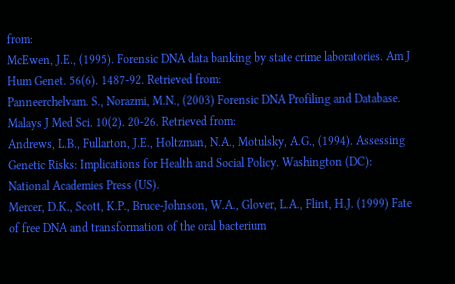from:
McEwen, J.E., (1995). Forensic DNA data banking by state crime laboratories. Am J Hum Genet. 56(6). 1487-92. Retrieved from:
Panneerchelvam. S., Norazmi, M.N., (2003) Forensic DNA Profiling and Database. Malays J Med Sci. 10(2). 20-26. Retrieved from:
Andrews, L.B., Fullarton, J.E., Holtzman, N.A., Motulsky, A.G., (1994). Assessing Genetic Risks: Implications for Health and Social Policy. Washington (DC): National Academies Press (US).
Mercer, D.K., Scott, K.P., Bruce-Johnson, W.A., Glover, L.A., Flint, H.J. (1999) Fate of free DNA and transformation of the oral bacterium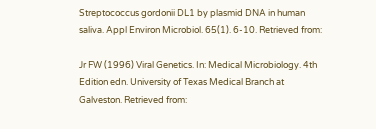Streptococcus gordonii DL1 by plasmid DNA in human saliva. Appl Environ Microbiol. 65(1). 6-10. Retrieved from:

Jr FW (1996) Viral Genetics. In: Medical Microbiology. 4th Edition edn. University of Texas Medical Branch at Galveston. Retrieved from: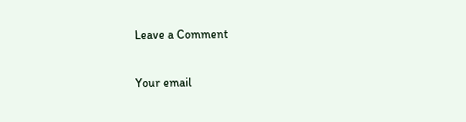Leave a Comment

Your email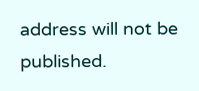address will not be published.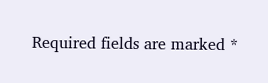Required fields are marked *